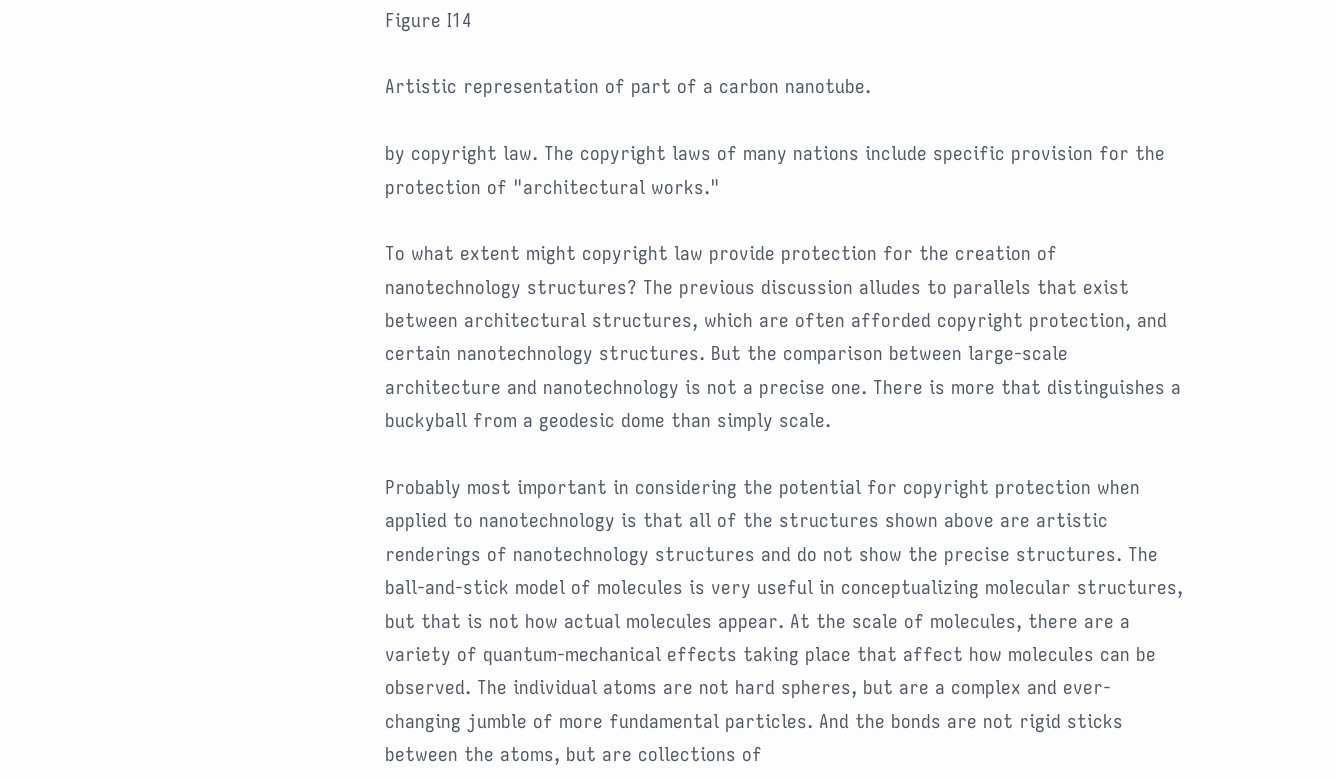Figure I14

Artistic representation of part of a carbon nanotube.

by copyright law. The copyright laws of many nations include specific provision for the protection of "architectural works."

To what extent might copyright law provide protection for the creation of nanotechnology structures? The previous discussion alludes to parallels that exist between architectural structures, which are often afforded copyright protection, and certain nanotechnology structures. But the comparison between large-scale architecture and nanotechnology is not a precise one. There is more that distinguishes a buckyball from a geodesic dome than simply scale.

Probably most important in considering the potential for copyright protection when applied to nanotechnology is that all of the structures shown above are artistic renderings of nanotechnology structures and do not show the precise structures. The ball-and-stick model of molecules is very useful in conceptualizing molecular structures, but that is not how actual molecules appear. At the scale of molecules, there are a variety of quantum-mechanical effects taking place that affect how molecules can be observed. The individual atoms are not hard spheres, but are a complex and ever-changing jumble of more fundamental particles. And the bonds are not rigid sticks between the atoms, but are collections of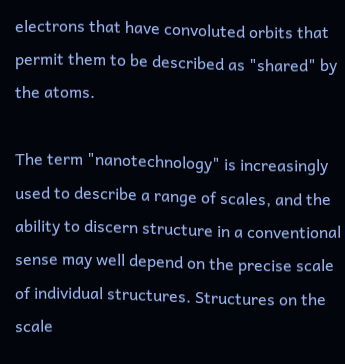electrons that have convoluted orbits that permit them to be described as "shared" by the atoms.

The term "nanotechnology" is increasingly used to describe a range of scales, and the ability to discern structure in a conventional sense may well depend on the precise scale of individual structures. Structures on the scale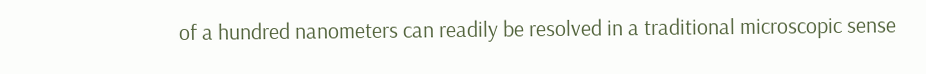of a hundred nanometers can readily be resolved in a traditional microscopic sense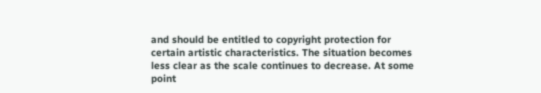and should be entitled to copyright protection for certain artistic characteristics. The situation becomes less clear as the scale continues to decrease. At some point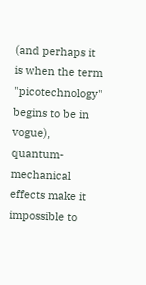(and perhaps it is when the term "picotechnology" begins to be in vogue), quantum-mechanical effects make it impossible to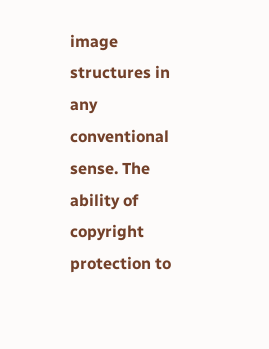image structures in any conventional sense. The ability of copyright protection to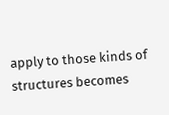apply to those kinds of structures becomes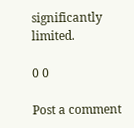significantly limited.

0 0

Post a comment